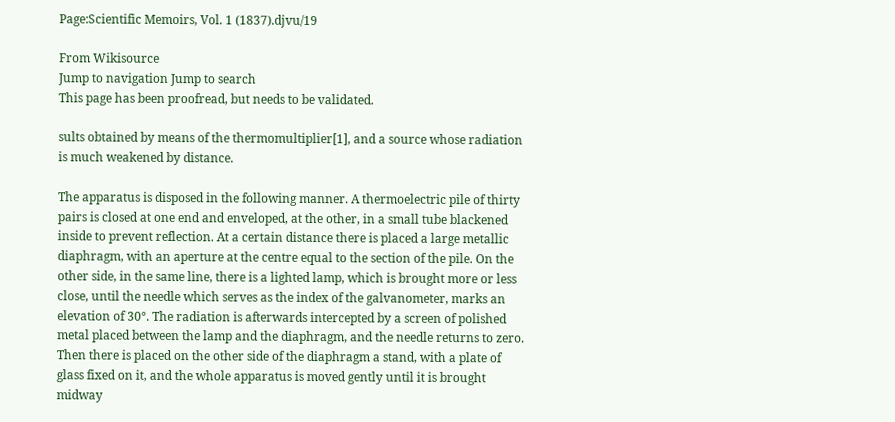Page:Scientific Memoirs, Vol. 1 (1837).djvu/19

From Wikisource
Jump to navigation Jump to search
This page has been proofread, but needs to be validated.

sults obtained by means of the thermomultiplier[1], and a source whose radiation is much weakened by distance.

The apparatus is disposed in the following manner. A thermoelectric pile of thirty pairs is closed at one end and enveloped, at the other, in a small tube blackened inside to prevent reflection. At a certain distance there is placed a large metallic diaphragm, with an aperture at the centre equal to the section of the pile. On the other side, in the same line, there is a lighted lamp, which is brought more or less close, until the needle which serves as the index of the galvanometer, marks an elevation of 30°. The radiation is afterwards intercepted by a screen of polished metal placed between the lamp and the diaphragm, and the needle returns to zero. Then there is placed on the other side of the diaphragm a stand, with a plate of glass fixed on it, and the whole apparatus is moved gently until it is brought midway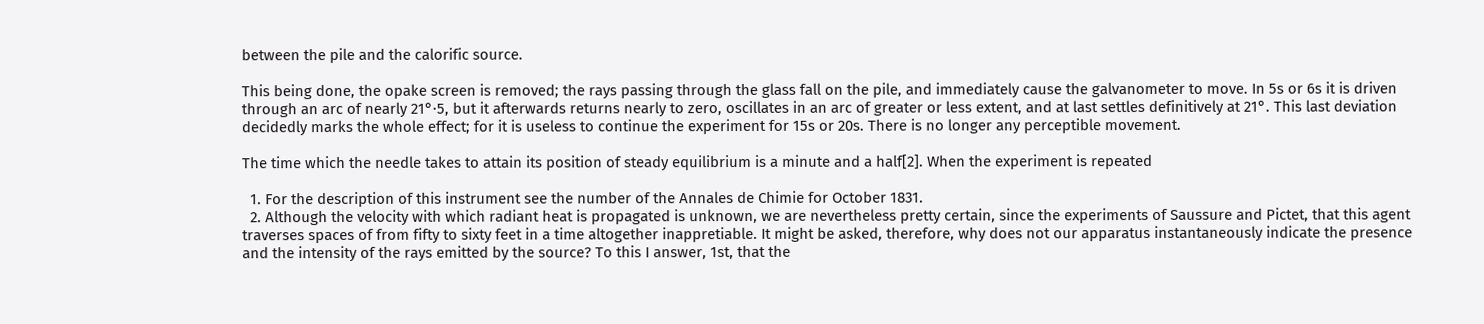between the pile and the calorific source.

This being done, the opake screen is removed; the rays passing through the glass fall on the pile, and immediately cause the galvanometer to move. In 5s or 6s it is driven through an arc of nearly 21°·5, but it afterwards returns nearly to zero, oscillates in an arc of greater or less extent, and at last settles definitively at 21°. This last deviation decidedly marks the whole effect; for it is useless to continue the experiment for 15s or 20s. There is no longer any perceptible movement.

The time which the needle takes to attain its position of steady equilibrium is a minute and a half[2]. When the experiment is repeated

  1. For the description of this instrument see the number of the Annales de Chimie for October 1831.
  2. Although the velocity with which radiant heat is propagated is unknown, we are nevertheless pretty certain, since the experiments of Saussure and Pictet, that this agent traverses spaces of from fifty to sixty feet in a time altogether inappretiable. It might be asked, therefore, why does not our apparatus instantaneously indicate the presence and the intensity of the rays emitted by the source? To this I answer, 1st, that the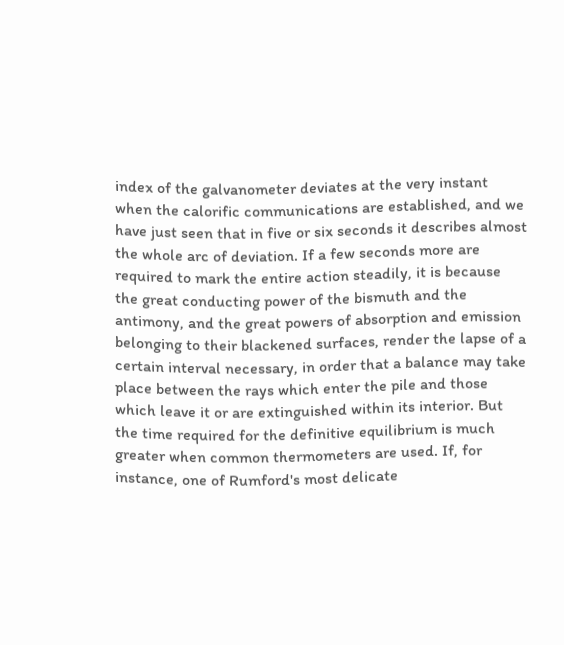index of the galvanometer deviates at the very instant when the calorific communications are established, and we have just seen that in five or six seconds it describes almost the whole arc of deviation. If a few seconds more are required to mark the entire action steadily, it is because the great conducting power of the bismuth and the antimony, and the great powers of absorption and emission belonging to their blackened surfaces, render the lapse of a certain interval necessary, in order that a balance may take place between the rays which enter the pile and those which leave it or are extinguished within its interior. But the time required for the definitive equilibrium is much greater when common thermometers are used. If, for instance, one of Rumford's most delicate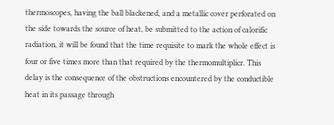thermoscopes, having the ball blackened, and a metallic cover perforated on the side towards the source of heat, be submitted to the action of calorific radiation, it will be found that the time requisite to mark the whole effect is four or five times more than that required by the thermomultiplicr. This delay is the consequence of the obstructions encountered by the conductible heat in its passage through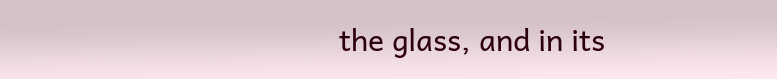the glass, and in its